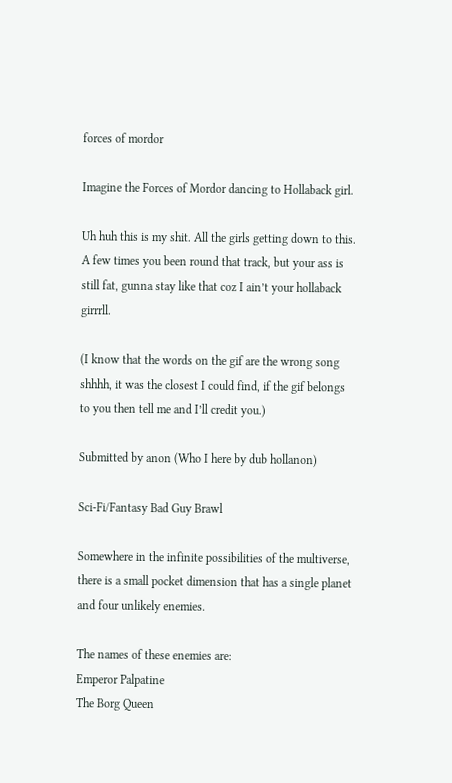forces of mordor

Imagine the Forces of Mordor dancing to Hollaback girl.

Uh huh this is my shit. All the girls getting down to this.
A few times you been round that track, but your ass is still fat, gunna stay like that coz I ain’t your hollaback girrrll.

(I know that the words on the gif are the wrong song shhhh, it was the closest I could find, if the gif belongs to you then tell me and I’ll credit you.)

Submitted by anon (Who I here by dub hollanon)

Sci-Fi/Fantasy Bad Guy Brawl

Somewhere in the infinite possibilities of the multiverse, there is a small pocket dimension that has a single planet and four unlikely enemies.

The names of these enemies are:
Emperor Palpatine
The Borg Queen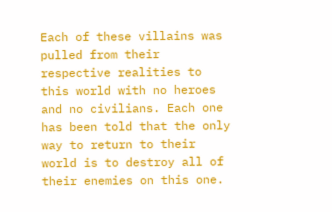Each of these villains was pulled from their respective realities to this world with no heroes and no civilians. Each one has been told that the only way to return to their world is to destroy all of their enemies on this one.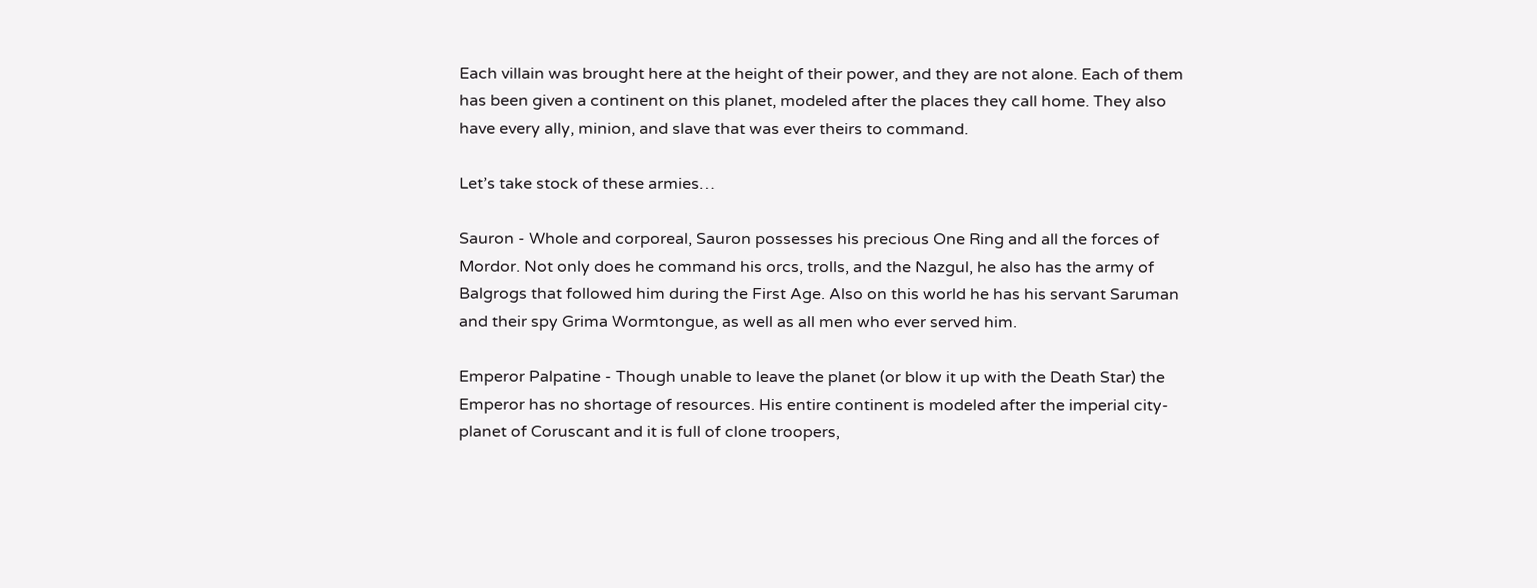Each villain was brought here at the height of their power, and they are not alone. Each of them has been given a continent on this planet, modeled after the places they call home. They also have every ally, minion, and slave that was ever theirs to command.

Let’s take stock of these armies…

Sauron - Whole and corporeal, Sauron possesses his precious One Ring and all the forces of Mordor. Not only does he command his orcs, trolls, and the Nazgul, he also has the army of Balgrogs that followed him during the First Age. Also on this world he has his servant Saruman and their spy Grima Wormtongue, as well as all men who ever served him.

Emperor Palpatine - Though unable to leave the planet (or blow it up with the Death Star) the Emperor has no shortage of resources. His entire continent is modeled after the imperial city-planet of Coruscant and it is full of clone troopers,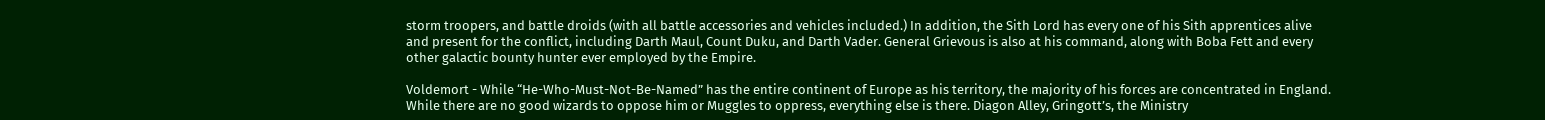storm troopers, and battle droids (with all battle accessories and vehicles included.) In addition, the Sith Lord has every one of his Sith apprentices alive and present for the conflict, including Darth Maul, Count Duku, and Darth Vader. General Grievous is also at his command, along with Boba Fett and every other galactic bounty hunter ever employed by the Empire.

Voldemort - While “He-Who-Must-Not-Be-Named” has the entire continent of Europe as his territory, the majority of his forces are concentrated in England. While there are no good wizards to oppose him or Muggles to oppress, everything else is there. Diagon Alley, Gringott’s, the Ministry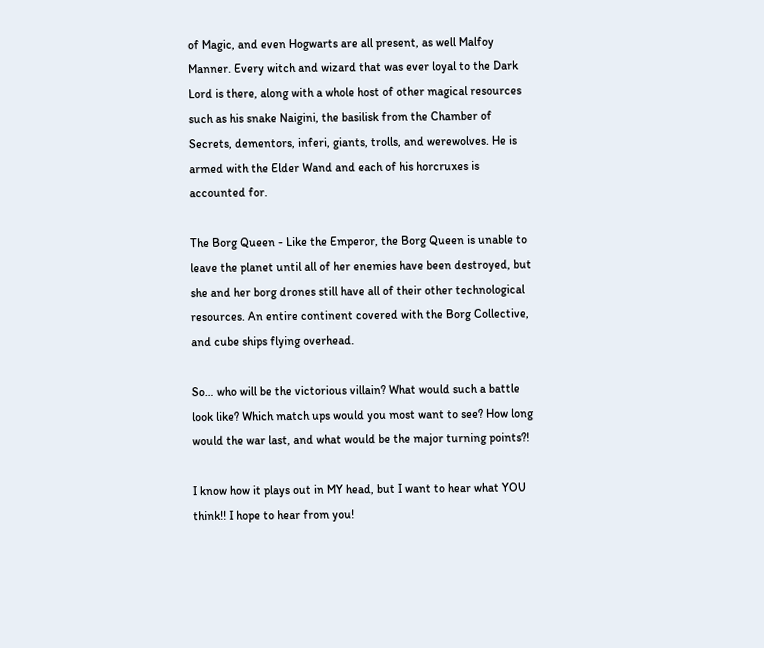of Magic, and even Hogwarts are all present, as well Malfoy Manner. Every witch and wizard that was ever loyal to the Dark Lord is there, along with a whole host of other magical resources such as his snake Naigini, the basilisk from the Chamber of Secrets, dementors, inferi, giants, trolls, and werewolves. He is armed with the Elder Wand and each of his horcruxes is accounted for.

The Borg Queen - Like the Emperor, the Borg Queen is unable to leave the planet until all of her enemies have been destroyed, but she and her borg drones still have all of their other technological resources. An entire continent covered with the Borg Collective, and cube ships flying overhead.

So… who will be the victorious villain? What would such a battle look like? Which match ups would you most want to see? How long would the war last, and what would be the major turning points?!

I know how it plays out in MY head, but I want to hear what YOU think!! I hope to hear from you!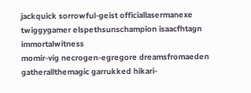jackquick sorrowful-geist officiallasermanexe twiggygamer elspethsunschampion isaacfhtagn immortalwitness
momir-vig necrogen-egregore dreamsfromaeden gatherallthemagic garrukked hikari-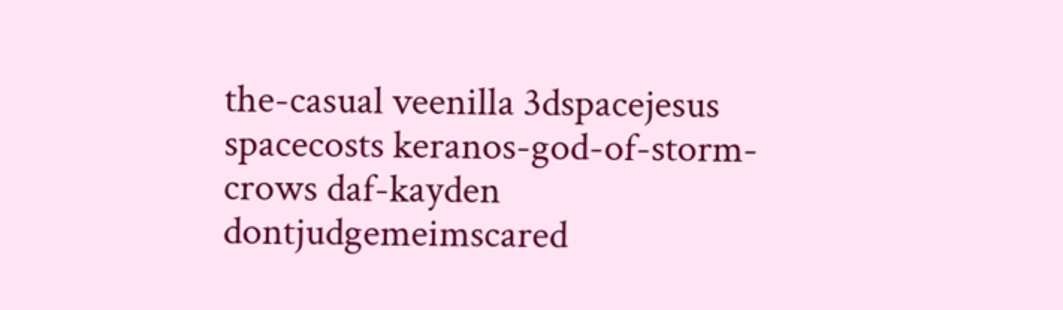the-casual veenilla 3dspacejesus spacecosts keranos-god-of-storm-crows daf-kayden dontjudgemeimscared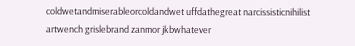coldwetandmiserableorcoldandwet uffdathegreat narcissisticnihilist artwench grislebrand zanmor jkbwhatever